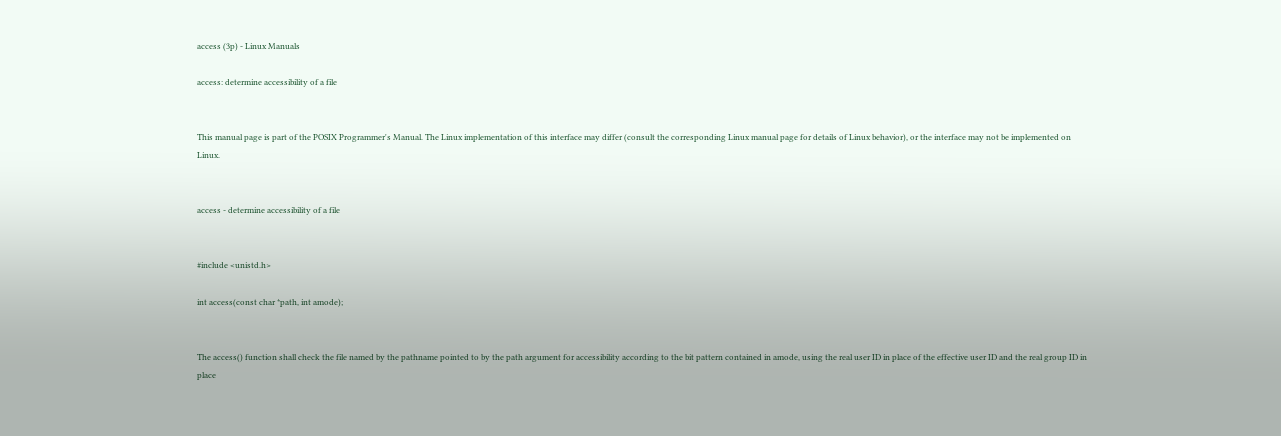access (3p) - Linux Manuals

access: determine accessibility of a file


This manual page is part of the POSIX Programmer's Manual. The Linux implementation of this interface may differ (consult the corresponding Linux manual page for details of Linux behavior), or the interface may not be implemented on Linux.


access - determine accessibility of a file


#include <unistd.h>

int access(const char *path, int amode);


The access() function shall check the file named by the pathname pointed to by the path argument for accessibility according to the bit pattern contained in amode, using the real user ID in place of the effective user ID and the real group ID in place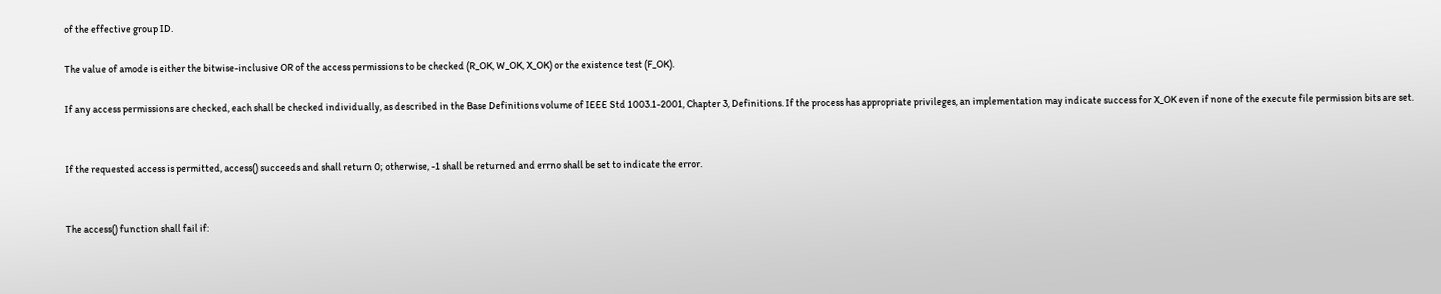of the effective group ID.

The value of amode is either the bitwise-inclusive OR of the access permissions to be checked (R_OK, W_OK, X_OK) or the existence test (F_OK).

If any access permissions are checked, each shall be checked individually, as described in the Base Definitions volume of IEEE Std 1003.1-2001, Chapter 3, Definitions. If the process has appropriate privileges, an implementation may indicate success for X_OK even if none of the execute file permission bits are set.


If the requested access is permitted, access() succeeds and shall return 0; otherwise, -1 shall be returned and errno shall be set to indicate the error.


The access() function shall fail if: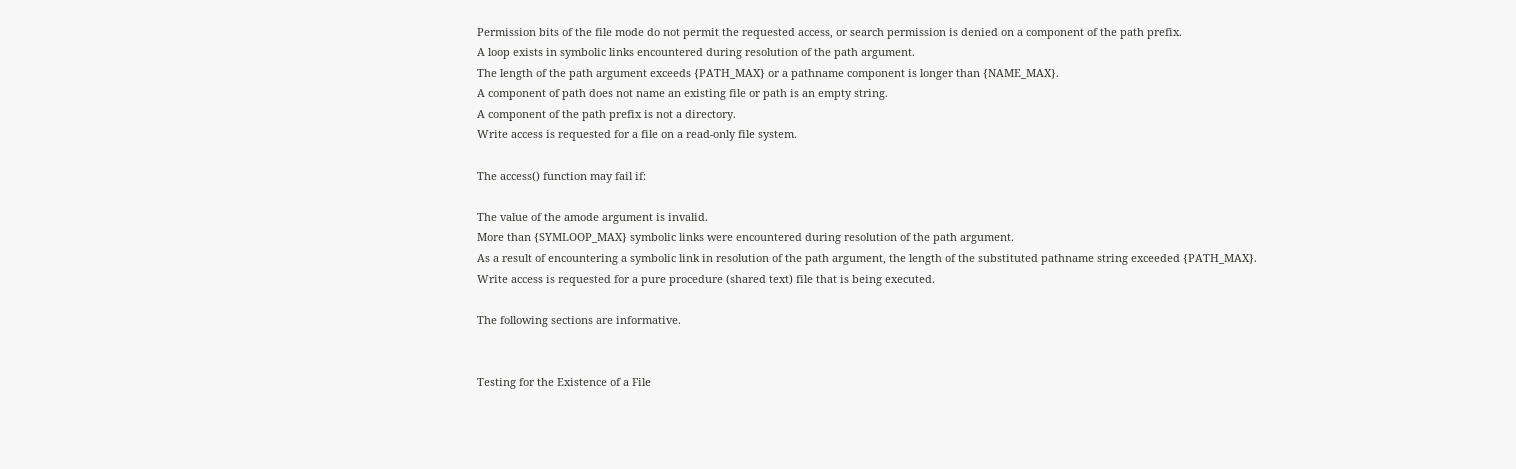Permission bits of the file mode do not permit the requested access, or search permission is denied on a component of the path prefix.
A loop exists in symbolic links encountered during resolution of the path argument.
The length of the path argument exceeds {PATH_MAX} or a pathname component is longer than {NAME_MAX}.
A component of path does not name an existing file or path is an empty string.
A component of the path prefix is not a directory.
Write access is requested for a file on a read-only file system.

The access() function may fail if:

The value of the amode argument is invalid.
More than {SYMLOOP_MAX} symbolic links were encountered during resolution of the path argument.
As a result of encountering a symbolic link in resolution of the path argument, the length of the substituted pathname string exceeded {PATH_MAX}.
Write access is requested for a pure procedure (shared text) file that is being executed.

The following sections are informative.


Testing for the Existence of a File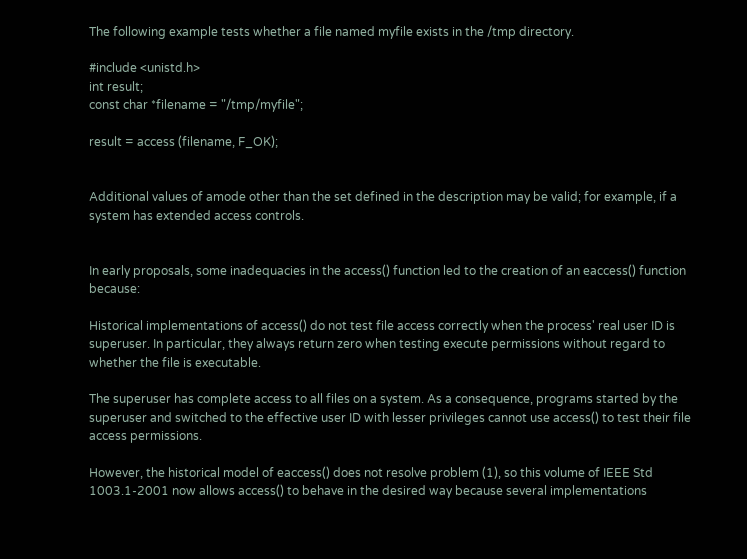The following example tests whether a file named myfile exists in the /tmp directory.

#include <unistd.h>
int result;
const char *filename = "/tmp/myfile";

result = access (filename, F_OK);


Additional values of amode other than the set defined in the description may be valid; for example, if a system has extended access controls.


In early proposals, some inadequacies in the access() function led to the creation of an eaccess() function because:

Historical implementations of access() do not test file access correctly when the process' real user ID is superuser. In particular, they always return zero when testing execute permissions without regard to whether the file is executable.

The superuser has complete access to all files on a system. As a consequence, programs started by the superuser and switched to the effective user ID with lesser privileges cannot use access() to test their file access permissions.

However, the historical model of eaccess() does not resolve problem (1), so this volume of IEEE Std 1003.1-2001 now allows access() to behave in the desired way because several implementations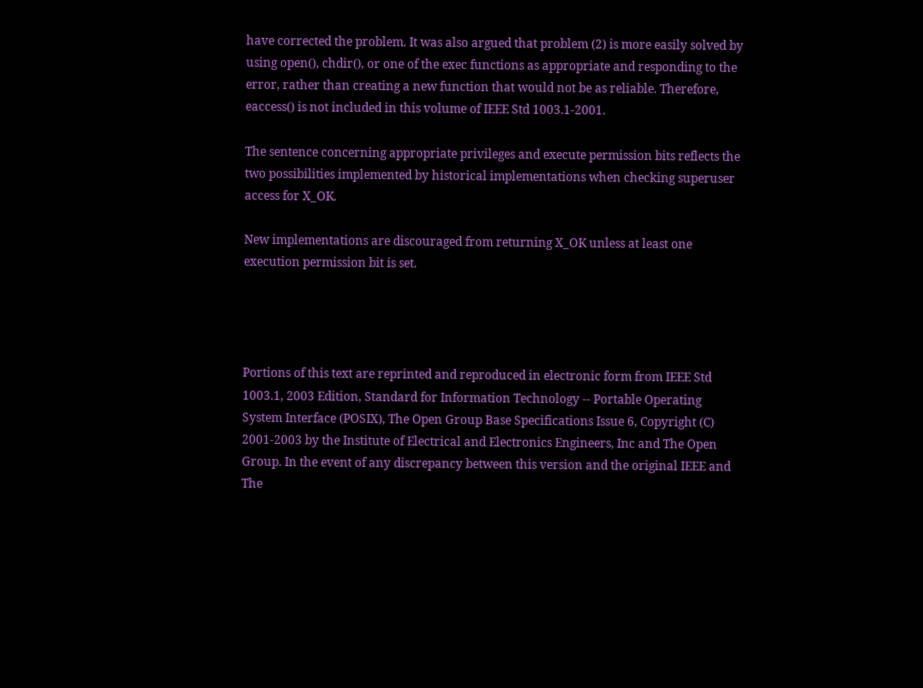have corrected the problem. It was also argued that problem (2) is more easily solved by using open(), chdir(), or one of the exec functions as appropriate and responding to the error, rather than creating a new function that would not be as reliable. Therefore, eaccess() is not included in this volume of IEEE Std 1003.1-2001.

The sentence concerning appropriate privileges and execute permission bits reflects the two possibilities implemented by historical implementations when checking superuser access for X_OK.

New implementations are discouraged from returning X_OK unless at least one execution permission bit is set.




Portions of this text are reprinted and reproduced in electronic form from IEEE Std 1003.1, 2003 Edition, Standard for Information Technology -- Portable Operating System Interface (POSIX), The Open Group Base Specifications Issue 6, Copyright (C) 2001-2003 by the Institute of Electrical and Electronics Engineers, Inc and The Open Group. In the event of any discrepancy between this version and the original IEEE and The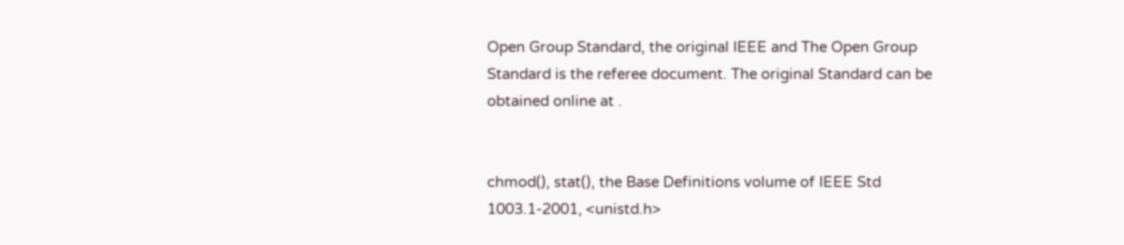Open Group Standard, the original IEEE and The Open Group Standard is the referee document. The original Standard can be obtained online at .


chmod(), stat(), the Base Definitions volume of IEEE Std 1003.1-2001, <unistd.h>